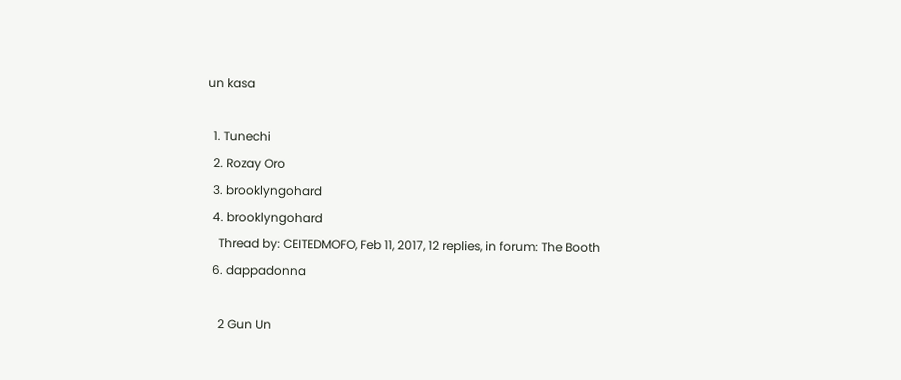un kasa

  1. Tunechi
  2. Rozay Oro
  3. brooklyngohard
  4. brooklyngohard
    Thread by: CEITEDMOFO, Feb 11, 2017, 12 replies, in forum: The Booth
  6. dappadonna

    2 Gun Un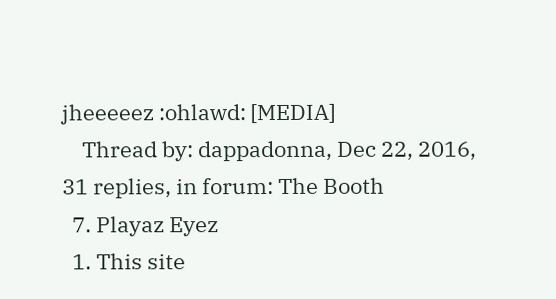jheeeeez :ohlawd: [MEDIA]
    Thread by: dappadonna, Dec 22, 2016, 31 replies, in forum: The Booth
  7. Playaz Eyez
  1. This site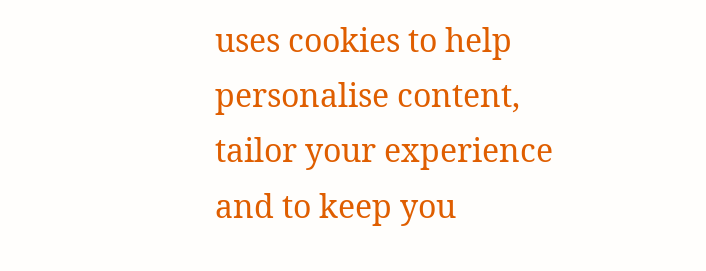uses cookies to help personalise content, tailor your experience and to keep you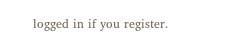logged in if you register.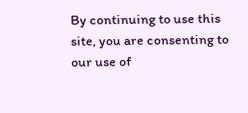By continuing to use this site, you are consenting to our use of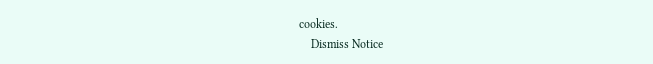cookies.
    Dismiss Notice